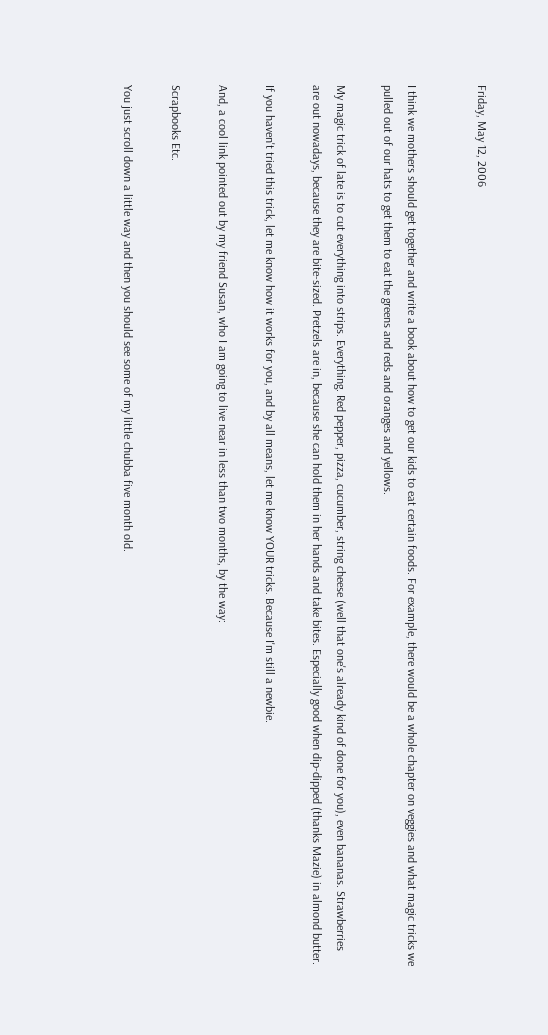Friday, May 12, 2006


I think we mothers should get together and write a book about how to get our kids to eat certain foods. For example, there would be a whole chapter on veggies and what magic tricks we pulled out of our hats to get them to eat the greens and reds and oranges and yellows.

My magic trick of late is to cut everything into strips. Everything. Red pepper, pizza, cucumber, string cheese (well that one's already kind of done for you), even bananas. Strawberries are out nowadays, because they are bite-sized. Pretzels are in, because she can hold them in her hands and take bites. Especially good when dip-dipped (thanks Mazie) in almond butter.

If you haven't tried this trick, let me know how it works for you, and by all means, let me know YOUR tricks. Because I'm still a newbie.

And, a cool link pointed out by my friend Susan, who I am going to live near in less than two months, by the way:

Scrapbooks Etc.

You just scroll down a little way and then you should see some of my little chubba five month old.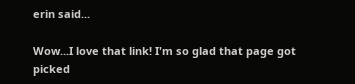erin said...

Wow...I love that link! I'm so glad that page got picked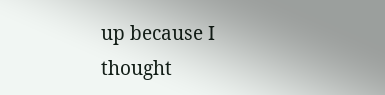up because I thought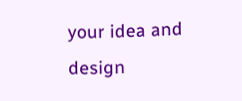your idea and design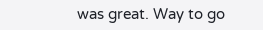was great. Way to go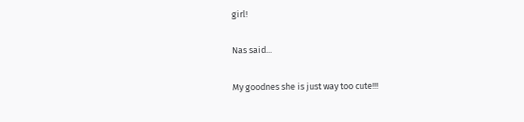girl!

Nas said...

My goodnes she is just way too cute!!!